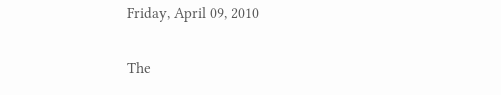Friday, April 09, 2010

The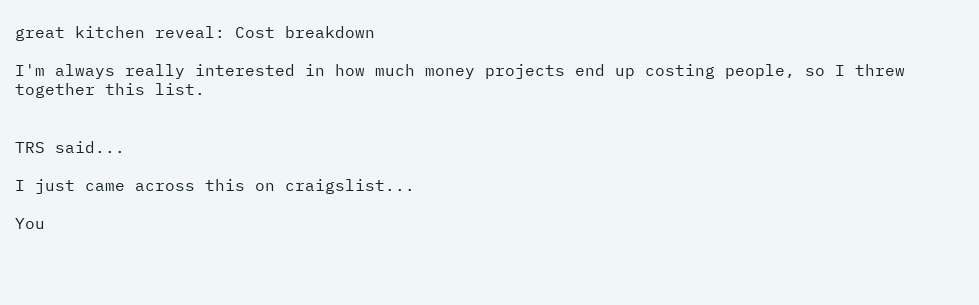great kitchen reveal: Cost breakdown

I'm always really interested in how much money projects end up costing people, so I threw together this list.


TRS said...

I just came across this on craigslist...

You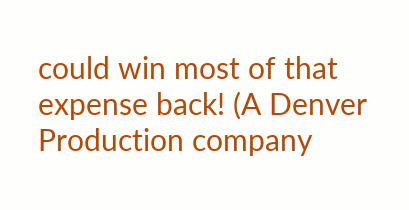could win most of that expense back! (A Denver Production company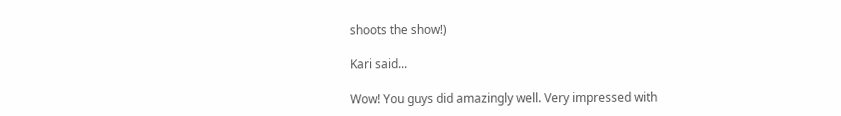shoots the show!)

Kari said...

Wow! You guys did amazingly well. Very impressed with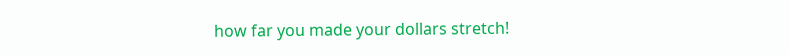how far you made your dollars stretch!